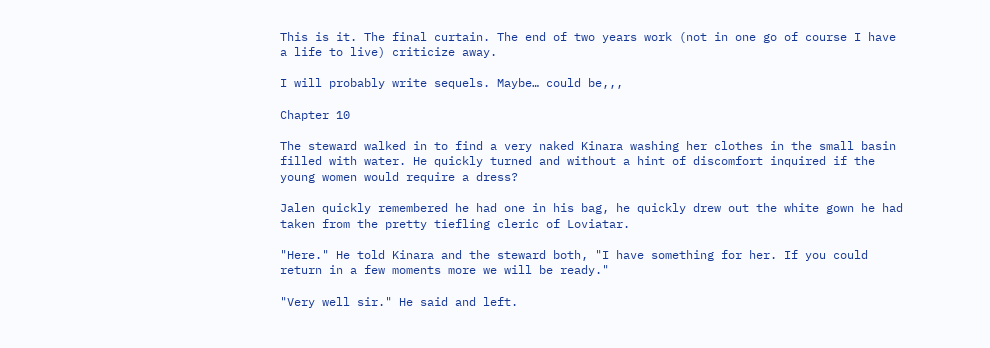This is it. The final curtain. The end of two years work (not in one go of course I have a life to live) criticize away.

I will probably write sequels. Maybe… could be,,,

Chapter 10

The steward walked in to find a very naked Kinara washing her clothes in the small basin filled with water. He quickly turned and without a hint of discomfort inquired if the young women would require a dress?

Jalen quickly remembered he had one in his bag, he quickly drew out the white gown he had taken from the pretty tiefling cleric of Loviatar.

"Here." He told Kinara and the steward both, "I have something for her. If you could return in a few moments more we will be ready."

"Very well sir." He said and left.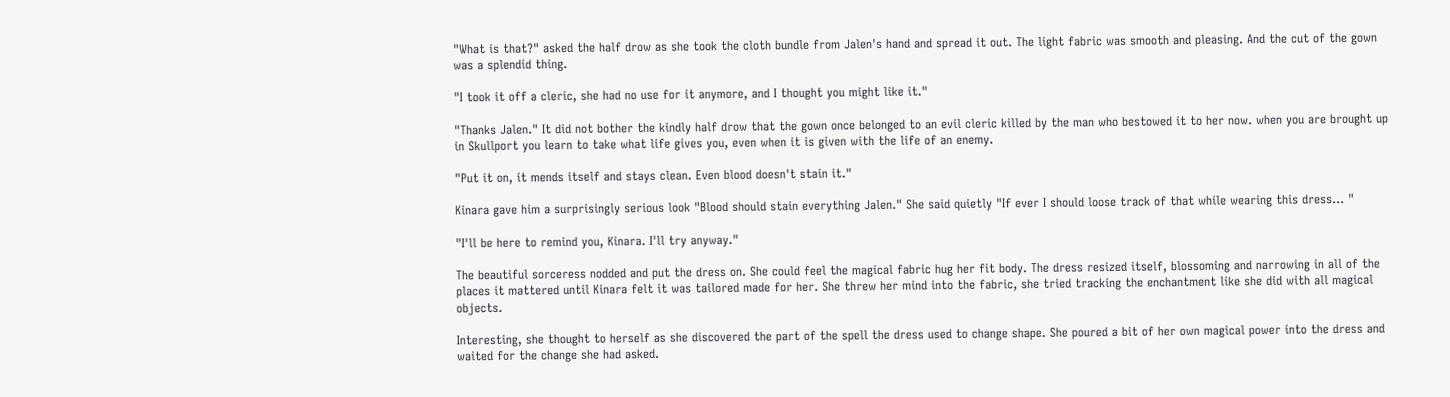"What is that?" asked the half drow as she took the cloth bundle from Jalen's hand and spread it out. The light fabric was smooth and pleasing. And the cut of the gown was a splendid thing.

"I took it off a cleric, she had no use for it anymore, and I thought you might like it."

"Thanks Jalen." It did not bother the kindly half drow that the gown once belonged to an evil cleric killed by the man who bestowed it to her now. when you are brought up in Skullport you learn to take what life gives you, even when it is given with the life of an enemy.

"Put it on, it mends itself and stays clean. Even blood doesn't stain it."

Kinara gave him a surprisingly serious look "Blood should stain everything Jalen." She said quietly "If ever I should loose track of that while wearing this dress… "

"I'll be here to remind you, Kinara. I'll try anyway."

The beautiful sorceress nodded and put the dress on. She could feel the magical fabric hug her fit body. The dress resized itself, blossoming and narrowing in all of the places it mattered until Kinara felt it was tailored made for her. She threw her mind into the fabric, she tried tracking the enchantment like she did with all magical objects.

Interesting, she thought to herself as she discovered the part of the spell the dress used to change shape. She poured a bit of her own magical power into the dress and waited for the change she had asked.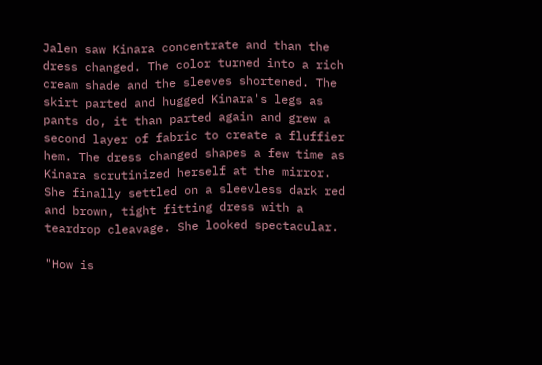Jalen saw Kinara concentrate and than the dress changed. The color turned into a rich cream shade and the sleeves shortened. The skirt parted and hugged Kinara's legs as pants do, it than parted again and grew a second layer of fabric to create a fluffier hem. The dress changed shapes a few time as Kinara scrutinized herself at the mirror. She finally settled on a sleevless dark red and brown, tight fitting dress with a teardrop cleavage. She looked spectacular.

"How is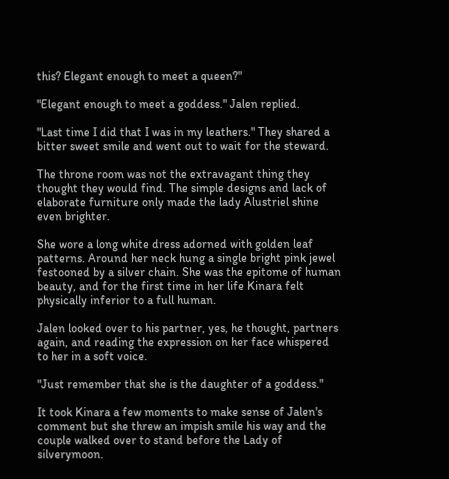this? Elegant enough to meet a queen?"

"Elegant enough to meet a goddess." Jalen replied.

"Last time I did that I was in my leathers." They shared a bitter sweet smile and went out to wait for the steward.

The throne room was not the extravagant thing they thought they would find. The simple designs and lack of elaborate furniture only made the lady Alustriel shine even brighter.

She wore a long white dress adorned with golden leaf patterns. Around her neck hung a single bright pink jewel festooned by a silver chain. She was the epitome of human beauty, and for the first time in her life Kinara felt physically inferior to a full human.

Jalen looked over to his partner, yes, he thought, partners again, and reading the expression on her face whispered to her in a soft voice.

"Just remember that she is the daughter of a goddess."

It took Kinara a few moments to make sense of Jalen's comment but she threw an impish smile his way and the couple walked over to stand before the Lady of silverymoon.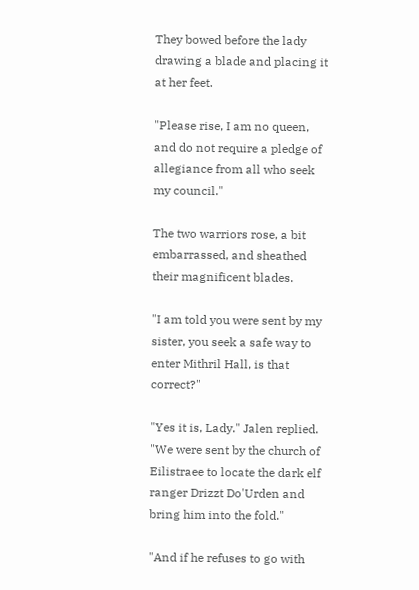They bowed before the lady drawing a blade and placing it at her feet.

"Please rise, I am no queen, and do not require a pledge of allegiance from all who seek my council."

The two warriors rose, a bit embarrassed, and sheathed their magnificent blades.

"I am told you were sent by my sister, you seek a safe way to enter Mithril Hall, is that correct?"

"Yes it is, Lady." Jalen replied. "We were sent by the church of Eilistraee to locate the dark elf ranger Drizzt Do'Urden and bring him into the fold."

"And if he refuses to go with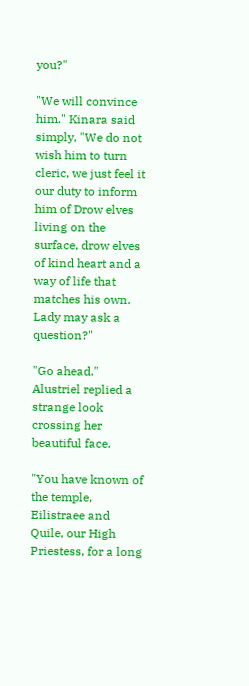you?"

"We will convince him." Kinara said simply, "We do not wish him to turn cleric, we just feel it our duty to inform him of Drow elves living on the surface, drow elves of kind heart and a way of life that matches his own. Lady may ask a question?"

"Go ahead." Alustriel replied a strange look crossing her beautiful face.

"You have known of the temple, Eilistraee and Quile, our High Priestess, for a long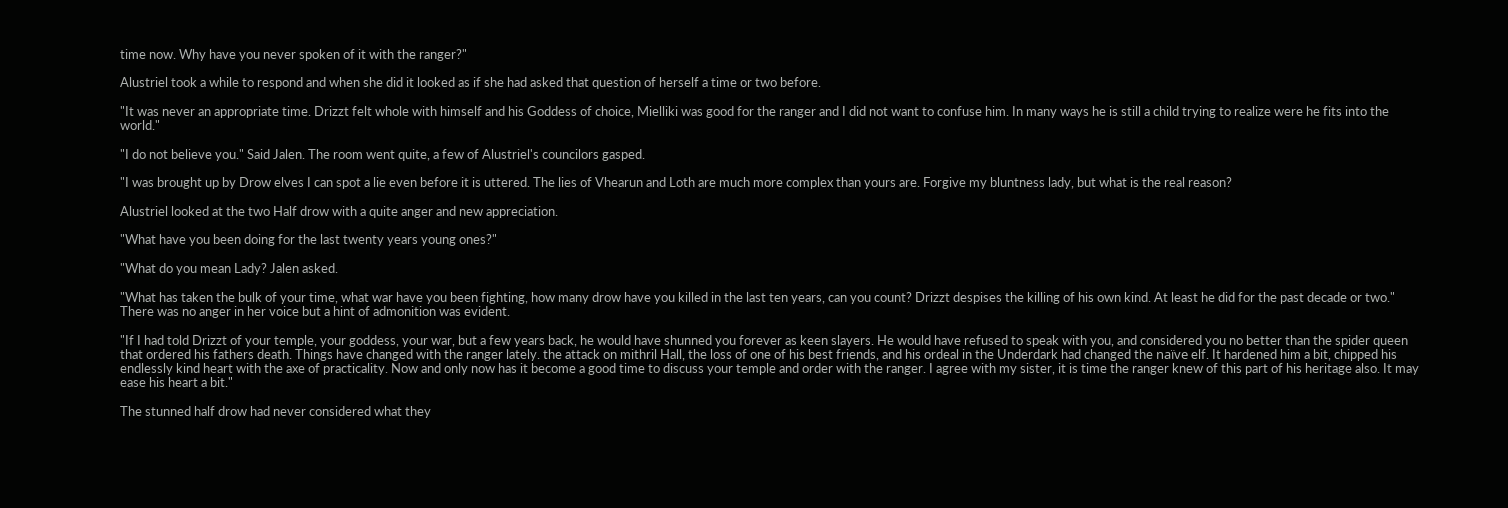time now. Why have you never spoken of it with the ranger?"

Alustriel took a while to respond and when she did it looked as if she had asked that question of herself a time or two before.

"It was never an appropriate time. Drizzt felt whole with himself and his Goddess of choice, Mielliki was good for the ranger and I did not want to confuse him. In many ways he is still a child trying to realize were he fits into the world."

"I do not believe you." Said Jalen. The room went quite, a few of Alustriel's councilors gasped.

"I was brought up by Drow elves I can spot a lie even before it is uttered. The lies of Vhearun and Loth are much more complex than yours are. Forgive my bluntness lady, but what is the real reason?

Alustriel looked at the two Half drow with a quite anger and new appreciation.

"What have you been doing for the last twenty years young ones?"

"What do you mean Lady? Jalen asked.

"What has taken the bulk of your time, what war have you been fighting, how many drow have you killed in the last ten years, can you count? Drizzt despises the killing of his own kind. At least he did for the past decade or two." There was no anger in her voice but a hint of admonition was evident.

"If I had told Drizzt of your temple, your goddess, your war, but a few years back, he would have shunned you forever as keen slayers. He would have refused to speak with you, and considered you no better than the spider queen that ordered his fathers death. Things have changed with the ranger lately. the attack on mithril Hall, the loss of one of his best friends, and his ordeal in the Underdark had changed the naïve elf. It hardened him a bit, chipped his endlessly kind heart with the axe of practicality. Now and only now has it become a good time to discuss your temple and order with the ranger. I agree with my sister, it is time the ranger knew of this part of his heritage also. It may ease his heart a bit."

The stunned half drow had never considered what they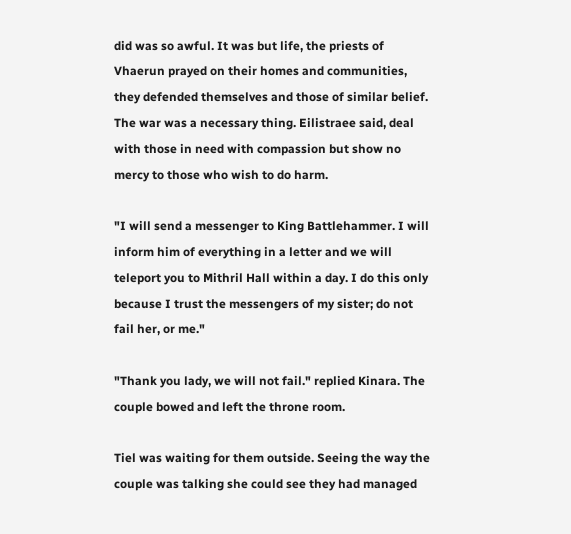did was so awful. It was but life, the priests of Vhaerun prayed on their homes and communities, they defended themselves and those of similar belief. The war was a necessary thing. Eilistraee said, deal with those in need with compassion but show no mercy to those who wish to do harm.

"I will send a messenger to King Battlehammer. I will inform him of everything in a letter and we will teleport you to Mithril Hall within a day. I do this only because I trust the messengers of my sister; do not fail her, or me."

"Thank you lady, we will not fail." replied Kinara. The couple bowed and left the throne room.

Tiel was waiting for them outside. Seeing the way the couple was talking she could see they had managed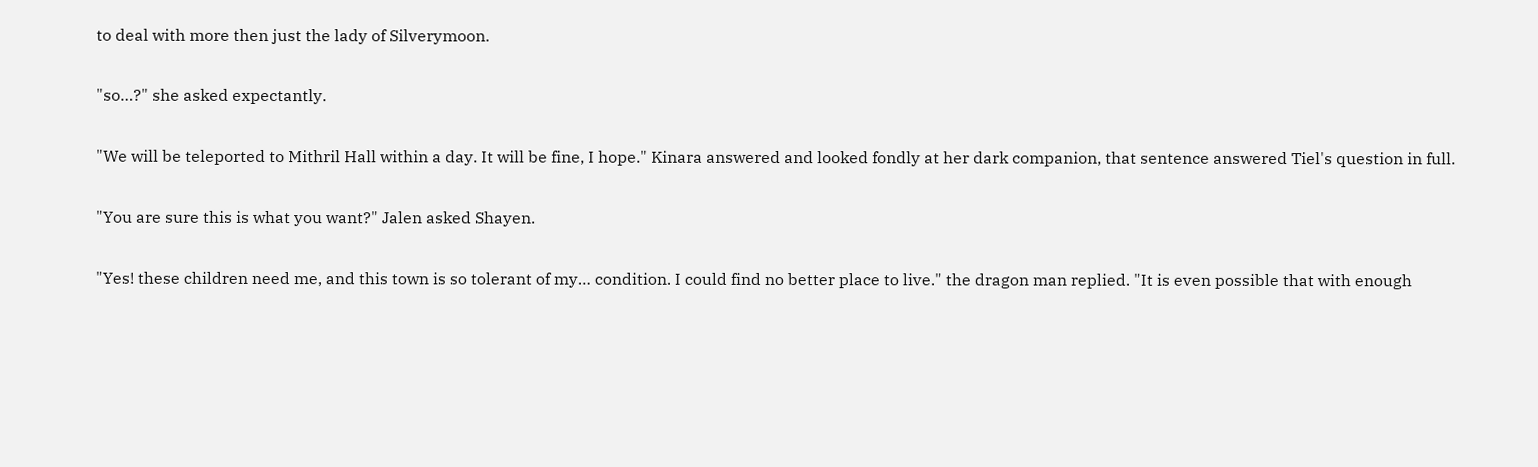to deal with more then just the lady of Silverymoon.

"so…?" she asked expectantly.

"We will be teleported to Mithril Hall within a day. It will be fine, I hope." Kinara answered and looked fondly at her dark companion, that sentence answered Tiel's question in full.

"You are sure this is what you want?" Jalen asked Shayen.

"Yes! these children need me, and this town is so tolerant of my… condition. I could find no better place to live." the dragon man replied. "It is even possible that with enough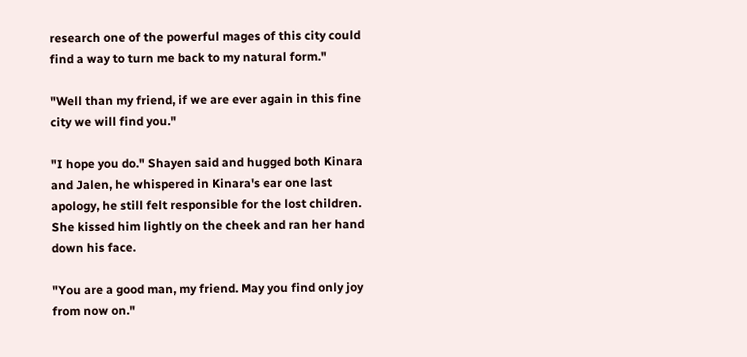research one of the powerful mages of this city could find a way to turn me back to my natural form."

"Well than my friend, if we are ever again in this fine city we will find you."

"I hope you do." Shayen said and hugged both Kinara and Jalen, he whispered in Kinara's ear one last apology, he still felt responsible for the lost children. She kissed him lightly on the cheek and ran her hand down his face.

"You are a good man, my friend. May you find only joy from now on."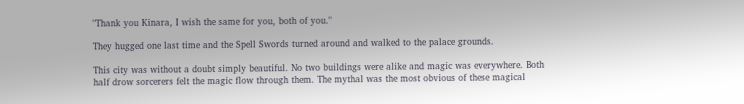"Thank you Kinara, I wish the same for you, both of you."

They hugged one last time and the Spell Swords turned around and walked to the palace grounds.

This city was without a doubt simply beautiful. No two buildings were alike and magic was everywhere. Both half drow sorcerers felt the magic flow through them. The mythal was the most obvious of these magical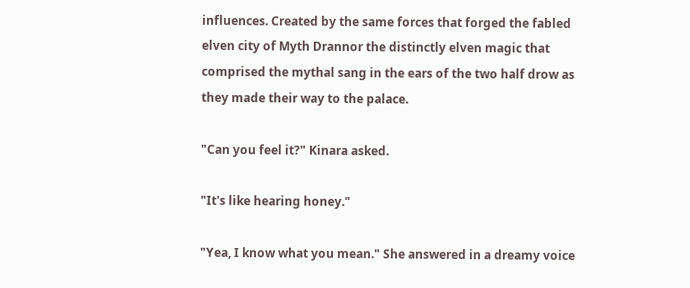influences. Created by the same forces that forged the fabled elven city of Myth Drannor the distinctly elven magic that comprised the mythal sang in the ears of the two half drow as they made their way to the palace.

"Can you feel it?" Kinara asked.

"It's like hearing honey."

"Yea, I know what you mean." She answered in a dreamy voice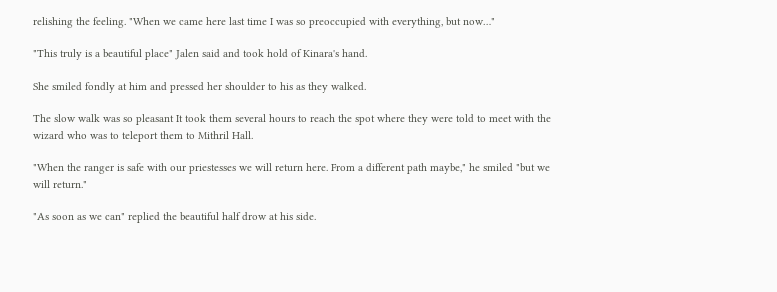relishing the feeling. "When we came here last time I was so preoccupied with everything, but now…"

"This truly is a beautiful place" Jalen said and took hold of Kinara's hand.

She smiled fondly at him and pressed her shoulder to his as they walked.

The slow walk was so pleasant It took them several hours to reach the spot where they were told to meet with the wizard who was to teleport them to Mithril Hall.

"When the ranger is safe with our priestesses we will return here. From a different path maybe," he smiled "but we will return."

"As soon as we can" replied the beautiful half drow at his side.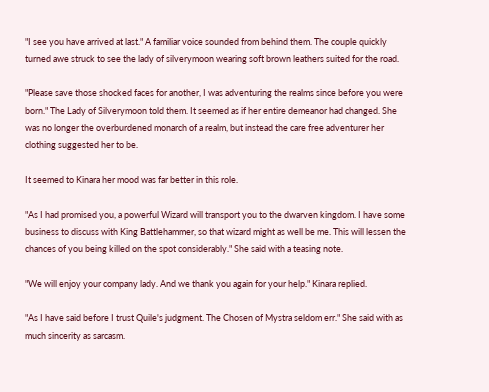"I see you have arrived at last." A familiar voice sounded from behind them. The couple quickly turned awe struck to see the lady of silverymoon wearing soft brown leathers suited for the road.

"Please save those shocked faces for another, I was adventuring the realms since before you were born." The Lady of Silverymoon told them. It seemed as if her entire demeanor had changed. She was no longer the overburdened monarch of a realm, but instead the care free adventurer her clothing suggested her to be.

It seemed to Kinara her mood was far better in this role.

"As I had promised you, a powerful Wizard will transport you to the dwarven kingdom. I have some business to discuss with King Battlehammer, so that wizard might as well be me. This will lessen the chances of you being killed on the spot considerably." She said with a teasing note.

"We will enjoy your company lady. And we thank you again for your help." Kinara replied.

"As I have said before I trust Quile's judgment. The Chosen of Mystra seldom err." She said with as much sincerity as sarcasm.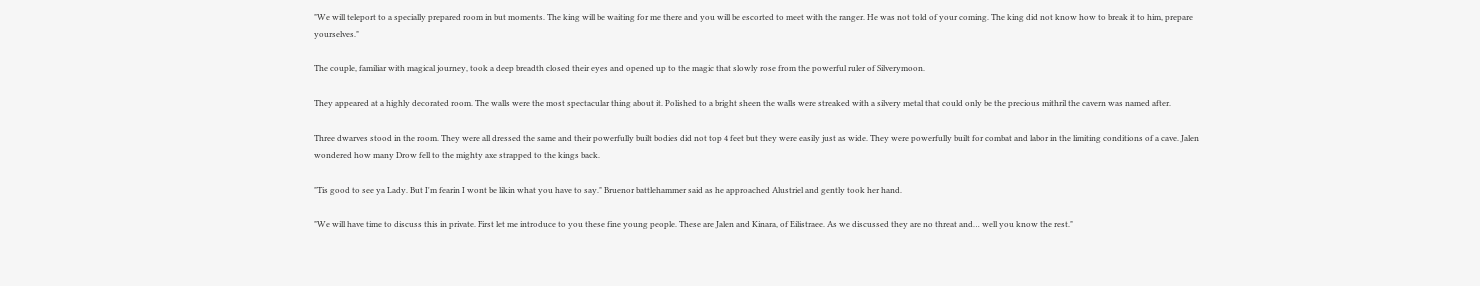"We will teleport to a specially prepared room in but moments. The king will be waiting for me there and you will be escorted to meet with the ranger. He was not told of your coming. The king did not know how to break it to him, prepare yourselves."

The couple, familiar with magical journey, took a deep breadth closed their eyes and opened up to the magic that slowly rose from the powerful ruler of Silverymoon.

They appeared at a highly decorated room. The walls were the most spectacular thing about it. Polished to a bright sheen the walls were streaked with a silvery metal that could only be the precious mithril the cavern was named after.

Three dwarves stood in the room. They were all dressed the same and their powerfully built bodies did not top 4 feet but they were easily just as wide. They were powerfully built for combat and labor in the limiting conditions of a cave. Jalen wondered how many Drow fell to the mighty axe strapped to the kings back.

"Tis good to see ya Lady. But I'm fearin I wont be likin what you have to say." Bruenor battlehammer said as he approached Alustriel and gently took her hand.

"We will have time to discuss this in private. First let me introduce to you these fine young people. These are Jalen and Kinara, of Eilistraee. As we discussed they are no threat and… well you know the rest."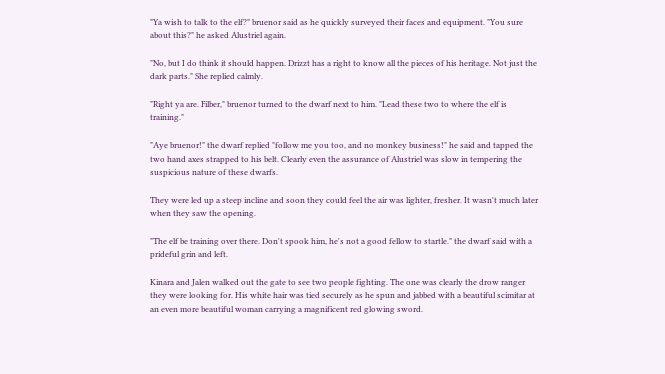"Ya wish to talk to the elf?" bruenor said as he quickly surveyed their faces and equipment. "You sure about this?" he asked Alustriel again.

"No, but I do think it should happen. Drizzt has a right to know all the pieces of his heritage. Not just the dark parts." She replied calmly.

"Right ya are. Filber," bruenor turned to the dwarf next to him. "Lead these two to where the elf is training."

"Aye bruenor!" the dwarf replied "follow me you too, and no monkey business!" he said and tapped the two hand axes strapped to his belt. Clearly even the assurance of Alustriel was slow in tempering the suspicious nature of these dwarfs.

They were led up a steep incline and soon they could feel the air was lighter, fresher. It wasn't much later when they saw the opening.

"The elf be training over there. Don't spook him, he's not a good fellow to startle." the dwarf said with a prideful grin and left.

Kinara and Jalen walked out the gate to see two people fighting. The one was clearly the drow ranger they were looking for. His white hair was tied securely as he spun and jabbed with a beautiful scimitar at an even more beautiful woman carrying a magnificent red glowing sword.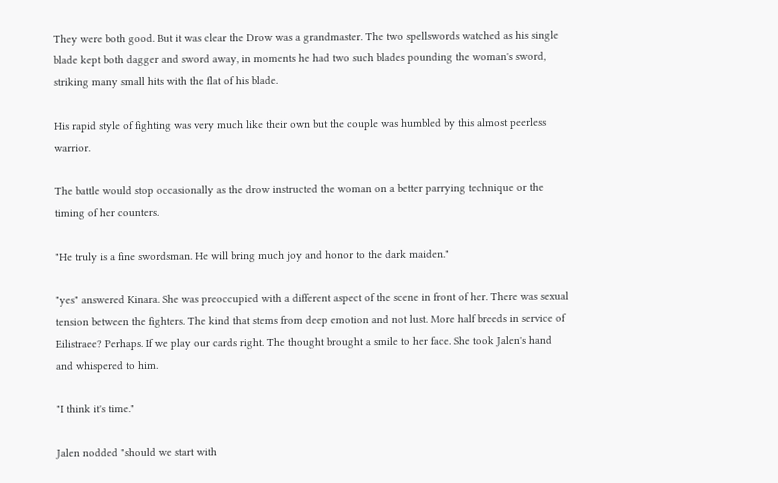They were both good. But it was clear the Drow was a grandmaster. The two spellswords watched as his single blade kept both dagger and sword away, in moments he had two such blades pounding the woman's sword, striking many small hits with the flat of his blade.

His rapid style of fighting was very much like their own but the couple was humbled by this almost peerless warrior.

The battle would stop occasionally as the drow instructed the woman on a better parrying technique or the timing of her counters.

"He truly is a fine swordsman. He will bring much joy and honor to the dark maiden."

"yes" answered Kinara. She was preoccupied with a different aspect of the scene in front of her. There was sexual tension between the fighters. The kind that stems from deep emotion and not lust. More half breeds in service of Eilistraee? Perhaps. If we play our cards right. The thought brought a smile to her face. She took Jalen's hand and whispered to him.

"I think it's time."

Jalen nodded "should we start with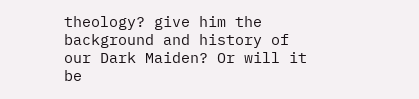theology? give him the background and history of our Dark Maiden? Or will it be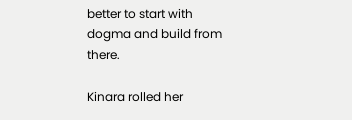better to start with dogma and build from there.

Kinara rolled her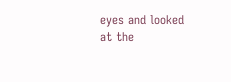eyes and looked at the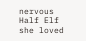nervous Half Elf she loved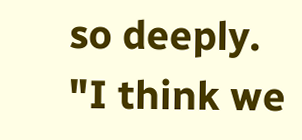so deeply.
"I think we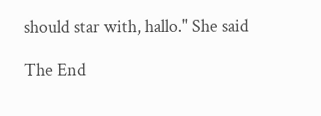should star with, hallo." She said

The End